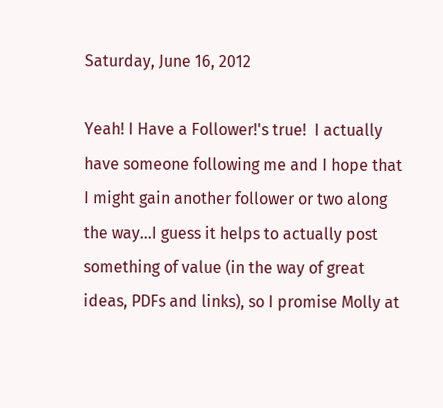Saturday, June 16, 2012

Yeah! I Have a Follower!'s true!  I actually have someone following me and I hope that I might gain another follower or two along the way...I guess it helps to actually post something of value (in the way of great ideas, PDFs and links), so I promise Molly at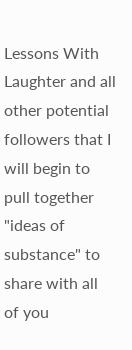Lessons With Laughter and all other potential followers that I will begin to pull together "ideas of substance" to share with all of you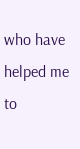who have helped me to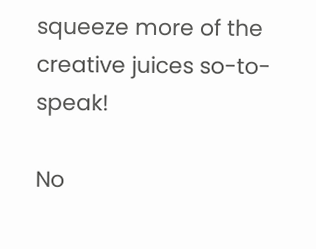squeeze more of the creative juices so-to-speak!

No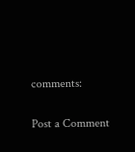comments:

Post a Comment